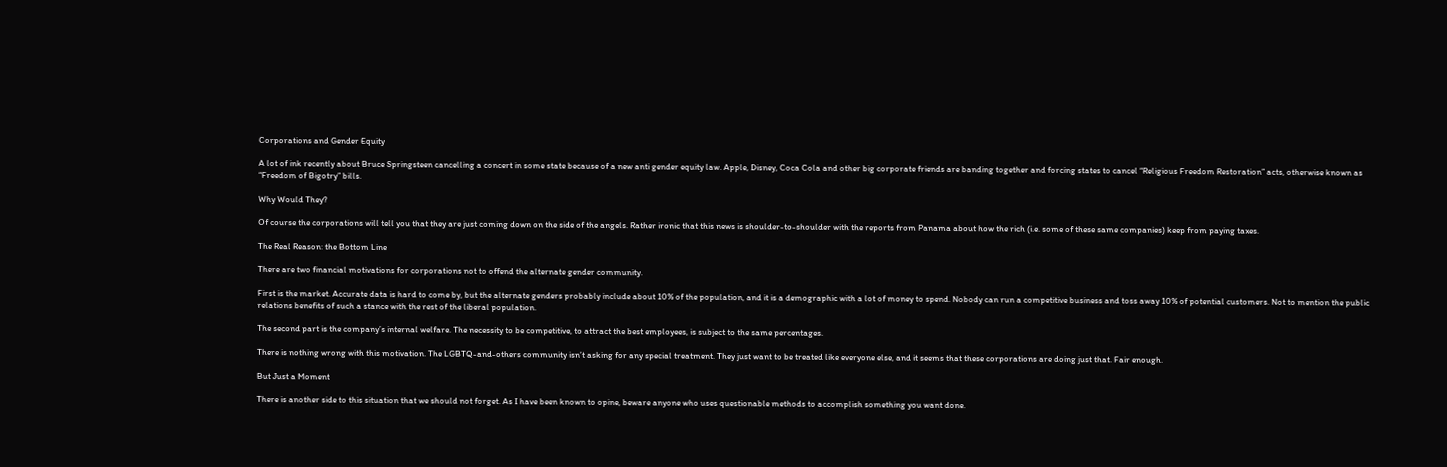Corporations and Gender Equity

A lot of ink recently about Bruce Springsteen cancelling a concert in some state because of a new anti gender equity law. Apple, Disney, Coca Cola and other big corporate friends are banding together and forcing states to cancel “Religious Freedom Restoration” acts, otherwise known as “Freedom of Bigotry” bills.

Why Would They?

Of course the corporations will tell you that they are just coming down on the side of the angels. Rather ironic that this news is shoulder-to-shoulder with the reports from Panama about how the rich (i.e. some of these same companies) keep from paying taxes.

The Real Reason: the Bottom Line

There are two financial motivations for corporations not to offend the alternate gender community.

First is the market. Accurate data is hard to come by, but the alternate genders probably include about 10% of the population, and it is a demographic with a lot of money to spend. Nobody can run a competitive business and toss away 10% of potential customers. Not to mention the public relations benefits of such a stance with the rest of the liberal population.

The second part is the company’s internal welfare. The necessity to be competitive, to attract the best employees, is subject to the same percentages.

There is nothing wrong with this motivation. The LGBTQ-and-others community isn’t asking for any special treatment. They just want to be treated like everyone else, and it seems that these corporations are doing just that. Fair enough.

But Just a Moment

There is another side to this situation that we should not forget. As I have been known to opine, beware anyone who uses questionable methods to accomplish something you want done.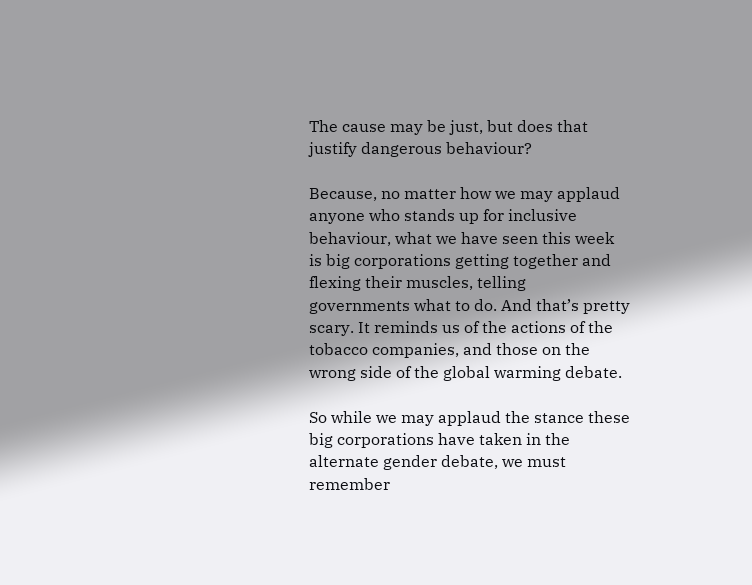The cause may be just, but does that justify dangerous behaviour?

Because, no matter how we may applaud anyone who stands up for inclusive behaviour, what we have seen this week is big corporations getting together and flexing their muscles, telling governments what to do. And that’s pretty scary. It reminds us of the actions of the tobacco companies, and those on the wrong side of the global warming debate.

So while we may applaud the stance these big corporations have taken in the alternate gender debate, we must remember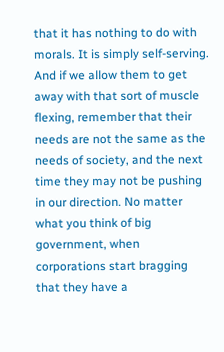that it has nothing to do with morals. It is simply self-serving. And if we allow them to get away with that sort of muscle flexing, remember that their needs are not the same as the needs of society, and the next time they may not be pushing in our direction. No matter what you think of big government, when corporations start bragging that they have a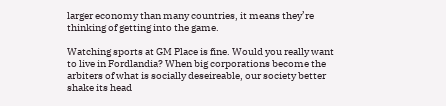larger economy than many countries, it means they’re thinking of getting into the game.

Watching sports at GM Place is fine. Would you really want to live in Fordlandia? When big corporations become the arbiters of what is socially deseireable, our society better shake its head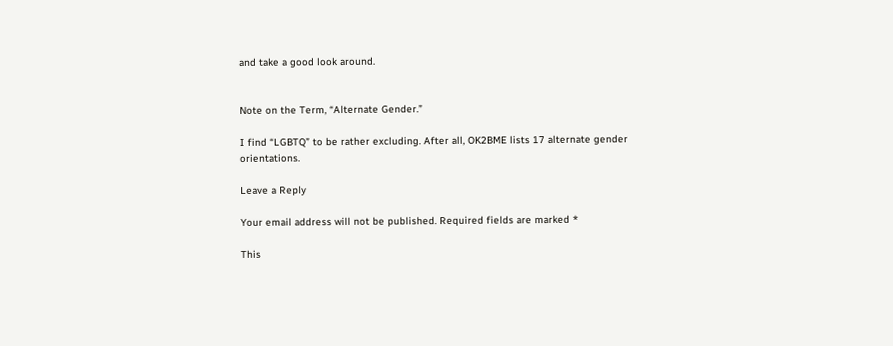and take a good look around.


Note on the Term, “Alternate Gender.”

I find “LGBTQ” to be rather excluding. After all, OK2BME lists 17 alternate gender orientations.

Leave a Reply

Your email address will not be published. Required fields are marked *

This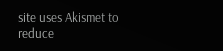site uses Akismet to reduce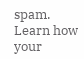spam. Learn how your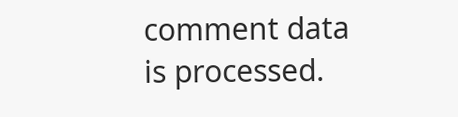comment data is processed.